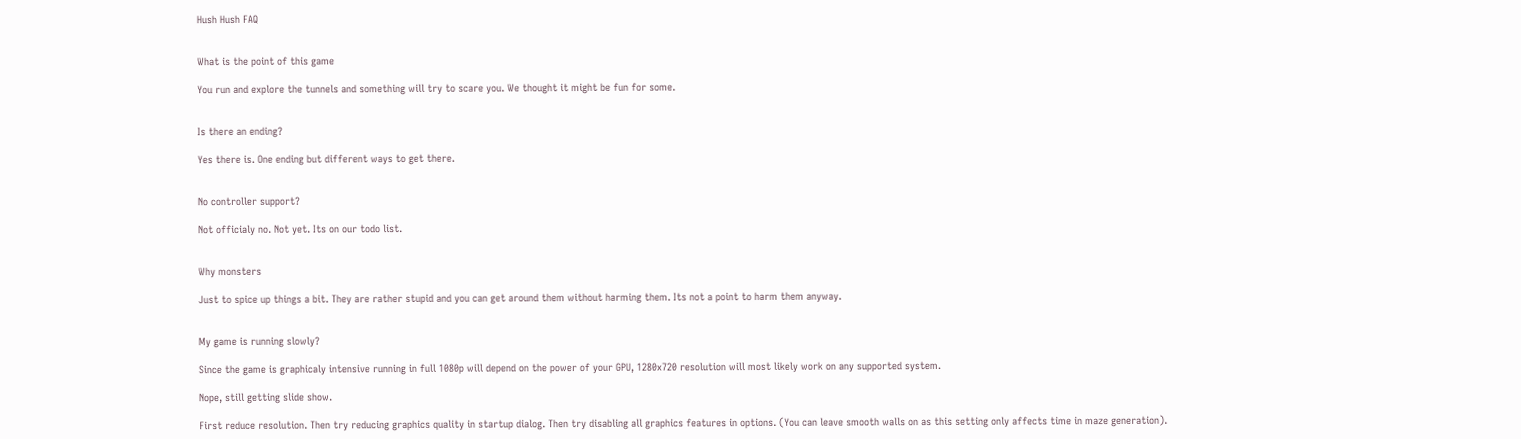Hush Hush FAQ


What is the point of this game

You run and explore the tunnels and something will try to scare you. We thought it might be fun for some.


Is there an ending?

Yes there is. One ending but different ways to get there.


No controller support?

Not officialy no. Not yet. Its on our todo list.


Why monsters

Just to spice up things a bit. They are rather stupid and you can get around them without harming them. Its not a point to harm them anyway.


My game is running slowly?

Since the game is graphicaly intensive running in full 1080p will depend on the power of your GPU, 1280x720 resolution will most likely work on any supported system.

Nope, still getting slide show.

First reduce resolution. Then try reducing graphics quality in startup dialog. Then try disabling all graphics features in options. (You can leave smooth walls on as this setting only affects time in maze generation).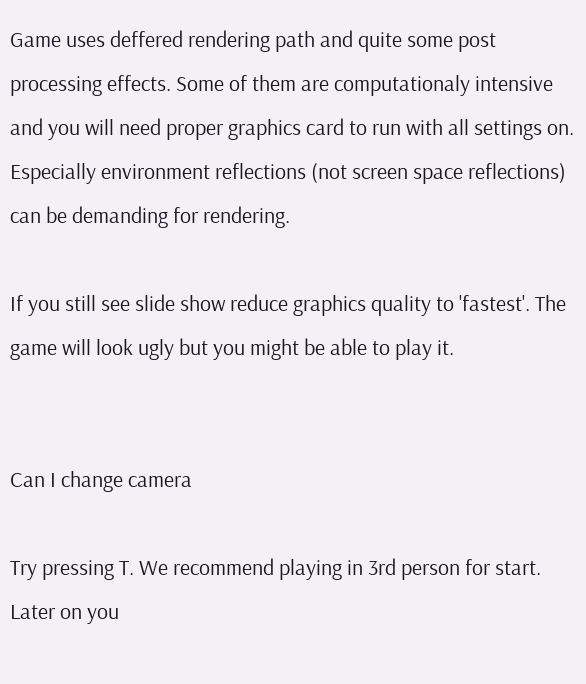Game uses deffered rendering path and quite some post processing effects. Some of them are computationaly intensive and you will need proper graphics card to run with all settings on. Especially environment reflections (not screen space reflections) can be demanding for rendering.

If you still see slide show reduce graphics quality to 'fastest'. The game will look ugly but you might be able to play it.


Can I change camera

Try pressing T. We recommend playing in 3rd person for start. Later on you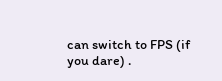can switch to FPS (if you dare) .